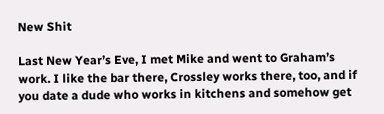New Shit

Last New Year’s Eve, I met Mike and went to Graham’s work. I like the bar there, Crossley works there, too, and if you date a dude who works in kitchens and somehow get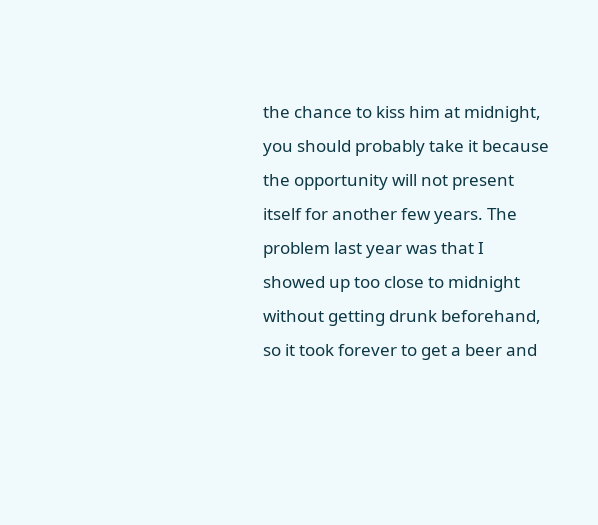the chance to kiss him at midnight, you should probably take it because the opportunity will not present itself for another few years. The problem last year was that I showed up too close to midnight without getting drunk beforehand, so it took forever to get a beer and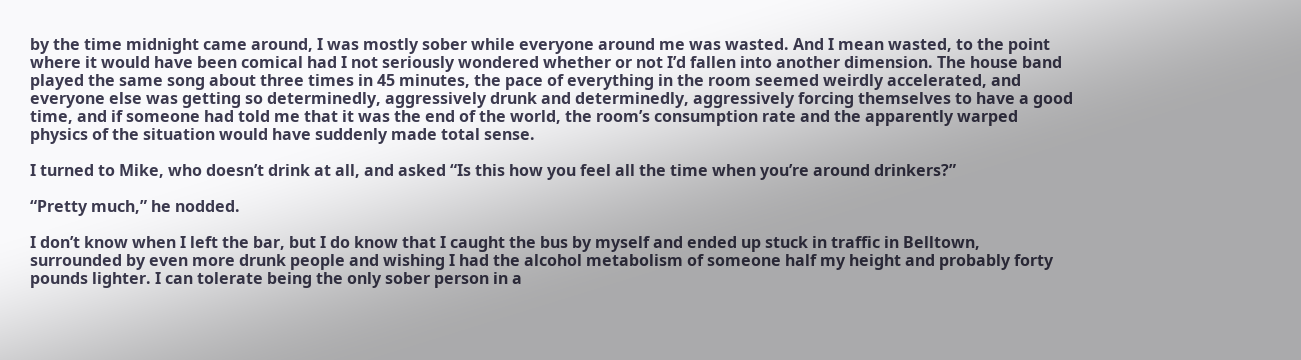by the time midnight came around, I was mostly sober while everyone around me was wasted. And I mean wasted, to the point where it would have been comical had I not seriously wondered whether or not I’d fallen into another dimension. The house band played the same song about three times in 45 minutes, the pace of everything in the room seemed weirdly accelerated, and everyone else was getting so determinedly, aggressively drunk and determinedly, aggressively forcing themselves to have a good time, and if someone had told me that it was the end of the world, the room’s consumption rate and the apparently warped physics of the situation would have suddenly made total sense.

I turned to Mike, who doesn’t drink at all, and asked “Is this how you feel all the time when you’re around drinkers?”

“Pretty much,” he nodded.

I don’t know when I left the bar, but I do know that I caught the bus by myself and ended up stuck in traffic in Belltown, surrounded by even more drunk people and wishing I had the alcohol metabolism of someone half my height and probably forty pounds lighter. I can tolerate being the only sober person in a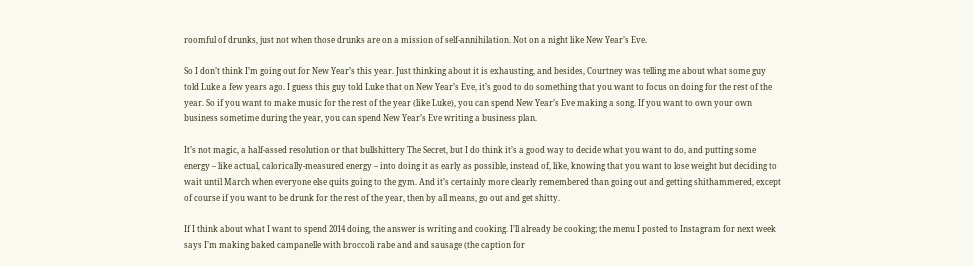roomful of drunks, just not when those drunks are on a mission of self-annihilation. Not on a night like New Year’s Eve.

So I don’t think I’m going out for New Year’s this year. Just thinking about it is exhausting, and besides, Courtney was telling me about what some guy told Luke a few years ago. I guess this guy told Luke that on New Year’s Eve, it’s good to do something that you want to focus on doing for the rest of the year. So if you want to make music for the rest of the year (like Luke), you can spend New Year’s Eve making a song. If you want to own your own business sometime during the year, you can spend New Year’s Eve writing a business plan.

It’s not magic, a half-assed resolution or that bullshittery The Secret, but I do think it’s a good way to decide what you want to do, and putting some energy – like actual, calorically-measured energy – into doing it as early as possible, instead of, like, knowing that you want to lose weight but deciding to wait until March when everyone else quits going to the gym. And it’s certainly more clearly remembered than going out and getting shithammered, except of course if you want to be drunk for the rest of the year, then by all means, go out and get shitty.

If I think about what I want to spend 2014 doing, the answer is writing and cooking. I’ll already be cooking; the menu I posted to Instagram for next week says I’m making baked campanelle with broccoli rabe and and sausage (the caption for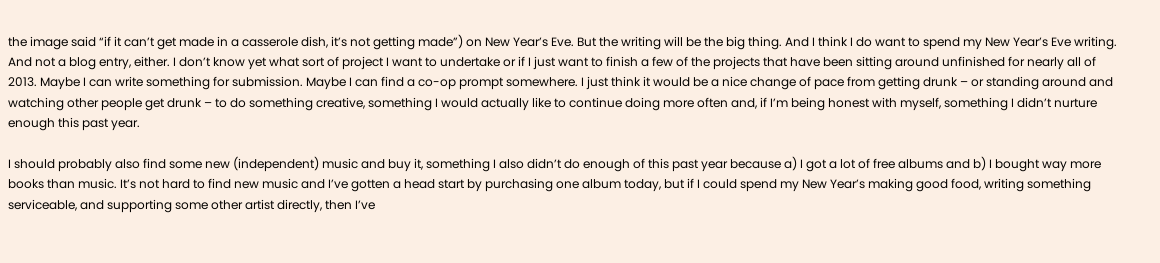the image said “if it can’t get made in a casserole dish, it’s not getting made”) on New Year’s Eve. But the writing will be the big thing. And I think I do want to spend my New Year’s Eve writing. And not a blog entry, either. I don’t know yet what sort of project I want to undertake or if I just want to finish a few of the projects that have been sitting around unfinished for nearly all of 2013. Maybe I can write something for submission. Maybe I can find a co-op prompt somewhere. I just think it would be a nice change of pace from getting drunk – or standing around and watching other people get drunk – to do something creative, something I would actually like to continue doing more often and, if I’m being honest with myself, something I didn’t nurture enough this past year.

I should probably also find some new (independent) music and buy it, something I also didn’t do enough of this past year because a) I got a lot of free albums and b) I bought way more books than music. It’s not hard to find new music and I’ve gotten a head start by purchasing one album today, but if I could spend my New Year’s making good food, writing something serviceable, and supporting some other artist directly, then I’ve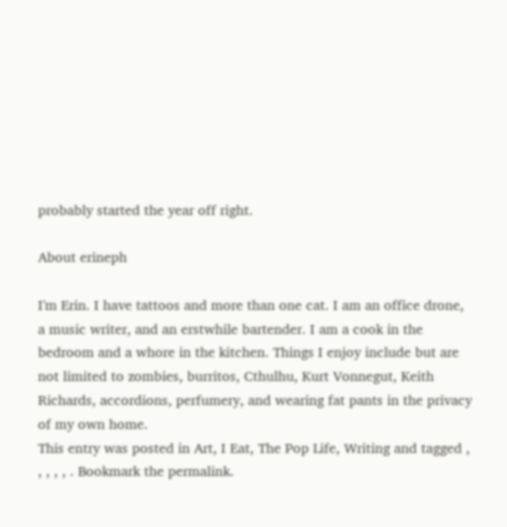probably started the year off right.

About erineph

I'm Erin. I have tattoos and more than one cat. I am an office drone, a music writer, and an erstwhile bartender. I am a cook in the bedroom and a whore in the kitchen. Things I enjoy include but are not limited to zombies, burritos, Cthulhu, Kurt Vonnegut, Keith Richards, accordions, perfumery, and wearing fat pants in the privacy of my own home.
This entry was posted in Art, I Eat, The Pop Life, Writing and tagged , , , , , . Bookmark the permalink.